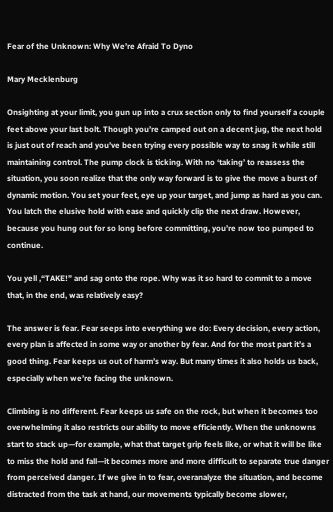Fear of the Unknown: Why We’re Afraid To Dyno

Mary Mecklenburg

Onsighting at your limit, you gun up into a crux section only to find yourself a couple feet above your last bolt. Though you’re camped out on a decent jug, the next hold is just out of reach and you’ve been trying every possible way to snag it while still maintaining control. The pump clock is ticking. With no ‘taking’ to reassess the situation, you soon realize that the only way forward is to give the move a burst of dynamic motion. You set your feet, eye up your target, and jump as hard as you can. You latch the elusive hold with ease and quickly clip the next draw. However, because you hung out for so long before committing, you’re now too pumped to continue.

You yell ,“TAKE!” and sag onto the rope. Why was it so hard to commit to a move that, in the end, was relatively easy?

The answer is fear. Fear seeps into everything we do: Every decision, every action, every plan is affected in some way or another by fear. And for the most part it’s a good thing. Fear keeps us out of harm’s way. But many times it also holds us back, especially when we’re facing the unknown.

Climbing is no different. Fear keeps us safe on the rock, but when it becomes too overwhelming it also restricts our ability to move efficiently. When the unknowns start to stack up—for example, what that target grip feels like, or what it will be like to miss the hold and fall—it becomes more and more difficult to separate true danger from perceived danger. If we give in to fear, overanalyze the situation, and become distracted from the task at hand, our movements typically become slower,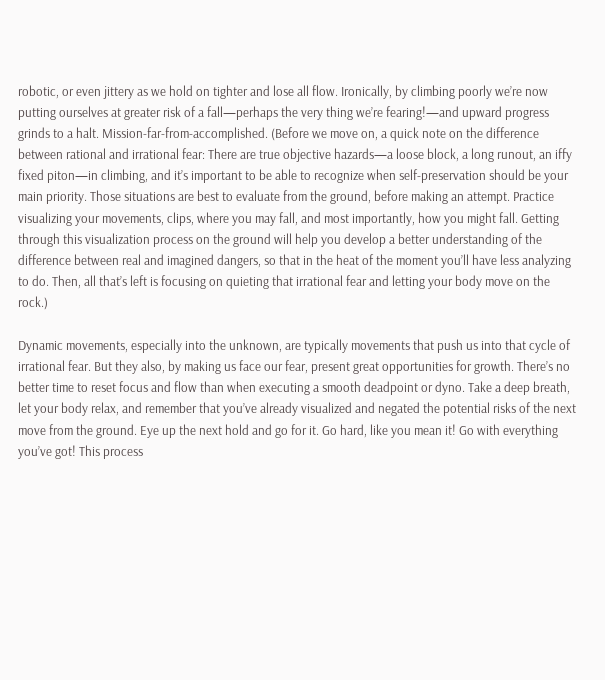robotic, or even jittery as we hold on tighter and lose all flow. Ironically, by climbing poorly we’re now putting ourselves at greater risk of a fall—perhaps the very thing we’re fearing!—and upward progress grinds to a halt. Mission-far-from-accomplished. (Before we move on, a quick note on the difference between rational and irrational fear: There are true objective hazards—a loose block, a long runout, an iffy fixed piton—in climbing, and it’s important to be able to recognize when self-preservation should be your main priority. Those situations are best to evaluate from the ground, before making an attempt. Practice visualizing your movements, clips, where you may fall, and most importantly, how you might fall. Getting through this visualization process on the ground will help you develop a better understanding of the difference between real and imagined dangers, so that in the heat of the moment you’ll have less analyzing to do. Then, all that’s left is focusing on quieting that irrational fear and letting your body move on the rock.)

Dynamic movements, especially into the unknown, are typically movements that push us into that cycle of irrational fear. But they also, by making us face our fear, present great opportunities for growth. There’s no better time to reset focus and flow than when executing a smooth deadpoint or dyno. Take a deep breath, let your body relax, and remember that you’ve already visualized and negated the potential risks of the next move from the ground. Eye up the next hold and go for it. Go hard, like you mean it! Go with everything you’ve got! This process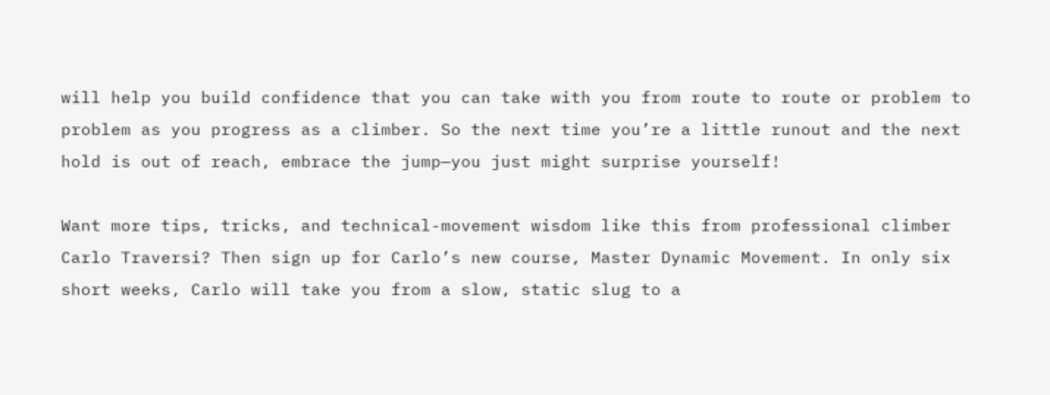will help you build confidence that you can take with you from route to route or problem to problem as you progress as a climber. So the next time you’re a little runout and the next hold is out of reach, embrace the jump—you just might surprise yourself!

Want more tips, tricks, and technical-movement wisdom like this from professional climber Carlo Traversi? Then sign up for Carlo’s new course, Master Dynamic Movement. In only six short weeks, Carlo will take you from a slow, static slug to a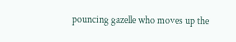pouncing gazelle who moves up the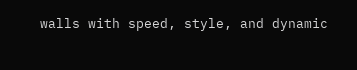walls with speed, style, and dynamic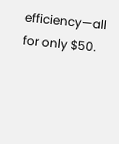efficiency—all for only $50.